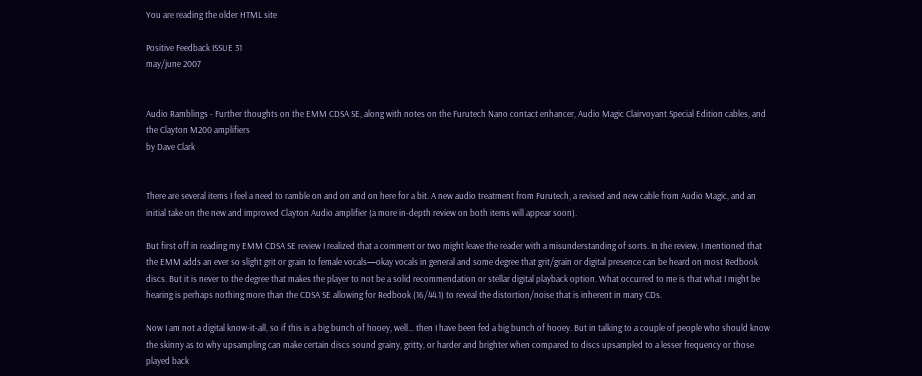You are reading the older HTML site

Positive Feedback ISSUE 31
may/june 2007


Audio Ramblings - Further thoughts on the EMM CDSA SE, along with notes on the Furutech Nano contact enhancer, Audio Magic Clairvoyant Special Edition cables, and the Clayton M200 amplifiers
by Dave Clark


There are several items I feel a need to ramble on and on and on here for a bit. A new audio treatment from Furutech, a revised and new cable from Audio Magic, and an initial take on the new and improved Clayton Audio amplifier (a more in-depth review on both items will appear soon).

But first off in reading my EMM CDSA SE review I realized that a comment or two might leave the reader with a misunderstanding of sorts. In the review, I mentioned that the EMM adds an ever so slight grit or grain to female vocals—okay vocals in general and some degree that grit/grain or digital presence can be heard on most Redbook discs. But it is never to the degree that makes the player to not be a solid recommendation or stellar digital playback option. What occurred to me is that what I might be hearing is perhaps nothing more than the CDSA SE allowing for Redbook (16/44.1) to reveal the distortion/noise that is inherent in many CDs.

Now I am not a digital know-it-all, so if this is a big bunch of hooey, well… then I have been fed a big bunch of hooey. But in talking to a couple of people who should know the skinny as to why upsampling can make certain discs sound grainy, gritty, or harder and brighter when compared to discs upsampled to a lesser frequency or those played back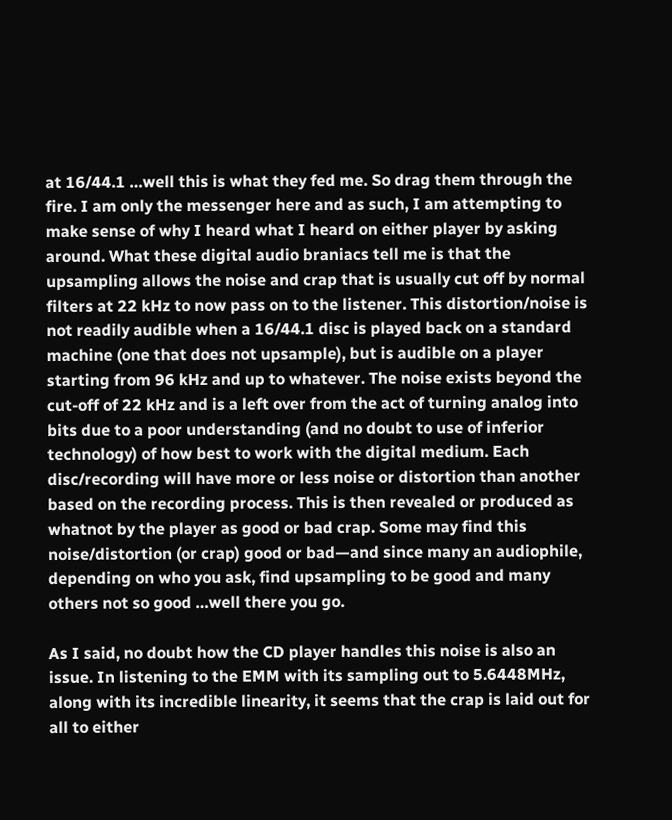at 16/44.1 …well this is what they fed me. So drag them through the fire. I am only the messenger here and as such, I am attempting to make sense of why I heard what I heard on either player by asking around. What these digital audio braniacs tell me is that the upsampling allows the noise and crap that is usually cut off by normal filters at 22 kHz to now pass on to the listener. This distortion/noise is not readily audible when a 16/44.1 disc is played back on a standard machine (one that does not upsample), but is audible on a player starting from 96 kHz and up to whatever. The noise exists beyond the cut-off of 22 kHz and is a left over from the act of turning analog into bits due to a poor understanding (and no doubt to use of inferior technology) of how best to work with the digital medium. Each disc/recording will have more or less noise or distortion than another based on the recording process. This is then revealed or produced as whatnot by the player as good or bad crap. Some may find this noise/distortion (or crap) good or bad—and since many an audiophile, depending on who you ask, find upsampling to be good and many others not so good …well there you go.

As I said, no doubt how the CD player handles this noise is also an issue. In listening to the EMM with its sampling out to 5.6448MHz, along with its incredible linearity, it seems that the crap is laid out for all to either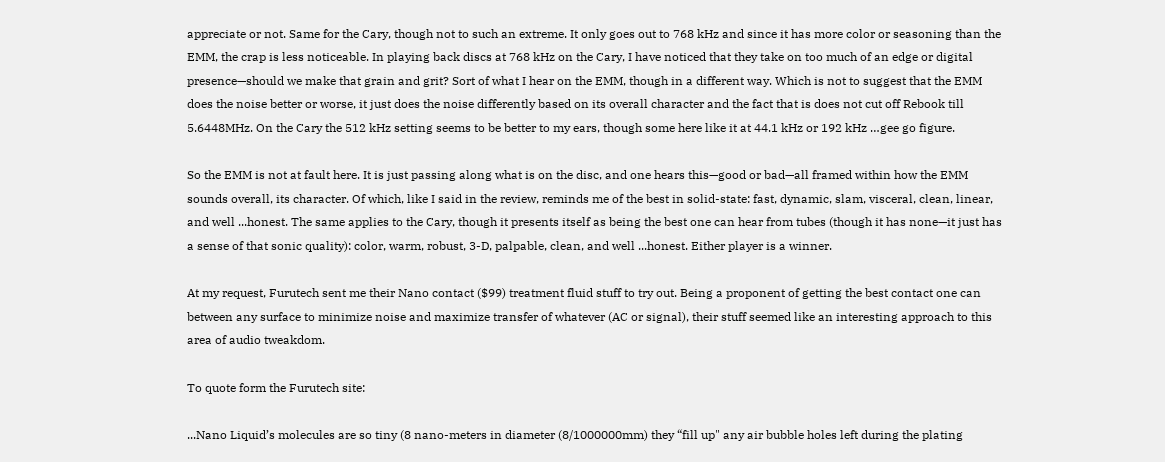appreciate or not. Same for the Cary, though not to such an extreme. It only goes out to 768 kHz and since it has more color or seasoning than the EMM, the crap is less noticeable. In playing back discs at 768 kHz on the Cary, I have noticed that they take on too much of an edge or digital presence—should we make that grain and grit? Sort of what I hear on the EMM, though in a different way. Which is not to suggest that the EMM does the noise better or worse, it just does the noise differently based on its overall character and the fact that is does not cut off Rebook till 5.6448MHz. On the Cary the 512 kHz setting seems to be better to my ears, though some here like it at 44.1 kHz or 192 kHz …gee go figure.

So the EMM is not at fault here. It is just passing along what is on the disc, and one hears this—good or bad—all framed within how the EMM sounds overall, its character. Of which, like I said in the review, reminds me of the best in solid-state: fast, dynamic, slam, visceral, clean, linear, and well ...honest. The same applies to the Cary, though it presents itself as being the best one can hear from tubes (though it has none—it just has a sense of that sonic quality): color, warm, robust, 3-D, palpable, clean, and well ...honest. Either player is a winner.

At my request, Furutech sent me their Nano contact ($99) treatment fluid stuff to try out. Being a proponent of getting the best contact one can between any surface to minimize noise and maximize transfer of whatever (AC or signal), their stuff seemed like an interesting approach to this area of audio tweakdom.

To quote form the Furutech site:

...Nano Liquid’s molecules are so tiny (8 nano-meters in diameter (8/1000000mm) they “fill up" any air bubble holes left during the plating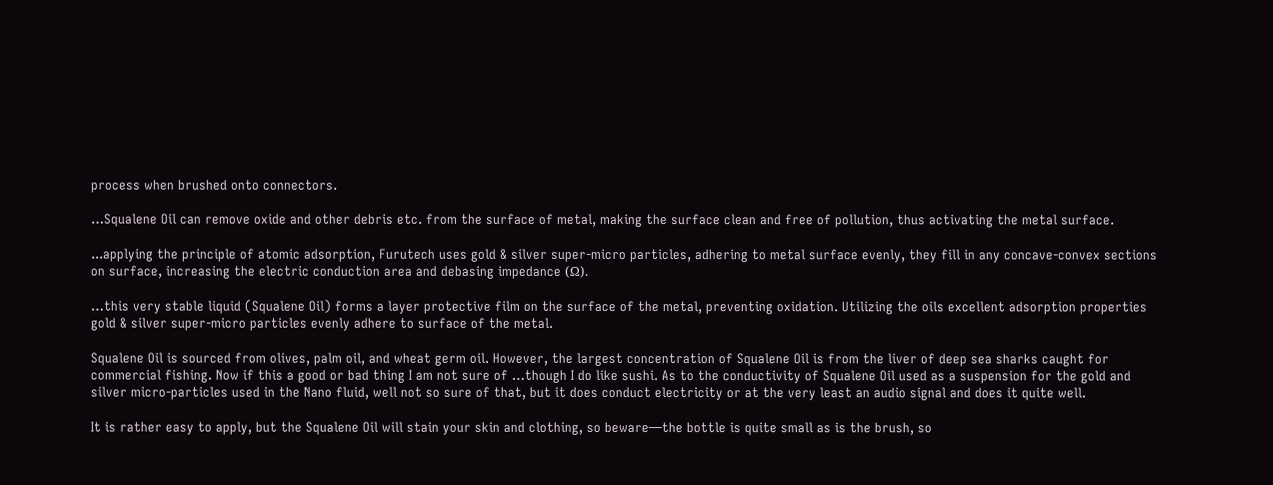process when brushed onto connectors.

…Squalene Oil can remove oxide and other debris etc. from the surface of metal, making the surface clean and free of pollution, thus activating the metal surface.

...applying the principle of atomic adsorption, Furutech uses gold & silver super-micro particles, adhering to metal surface evenly, they fill in any concave-convex sections on surface, increasing the electric conduction area and debasing impedance (Ω).

…this very stable liquid (Squalene Oil) forms a layer protective film on the surface of the metal, preventing oxidation. Utilizing the oils excellent adsorption properties gold & silver super-micro particles evenly adhere to surface of the metal.

Squalene Oil is sourced from olives, palm oil, and wheat germ oil. However, the largest concentration of Squalene Oil is from the liver of deep sea sharks caught for commercial fishing. Now if this a good or bad thing I am not sure of …though I do like sushi. As to the conductivity of Squalene Oil used as a suspension for the gold and silver micro-particles used in the Nano fluid, well not so sure of that, but it does conduct electricity or at the very least an audio signal and does it quite well.

It is rather easy to apply, but the Squalene Oil will stain your skin and clothing, so beware—the bottle is quite small as is the brush, so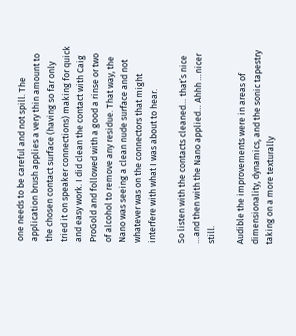one needs to be careful and not spill. The application brush applies a very thin amount to the chosen contact surface (having so far only tried it on speaker connections) making for quick and easy work. I did clean the contact with Caig ProGold and followed with a good a rinse or two of alcohol to remove any residue. That way, the Nano was seeing a clean nude surface and not whatever was on the connectors that might interfere with what I was about to hear.

So listen with the contacts cleaned… that’s nice …and then with the Nano applied… Ahhh …nicer still.

Audible the improvements were in areas of dimensionality, dynamics, and the sonic tapestry taking on a more texturally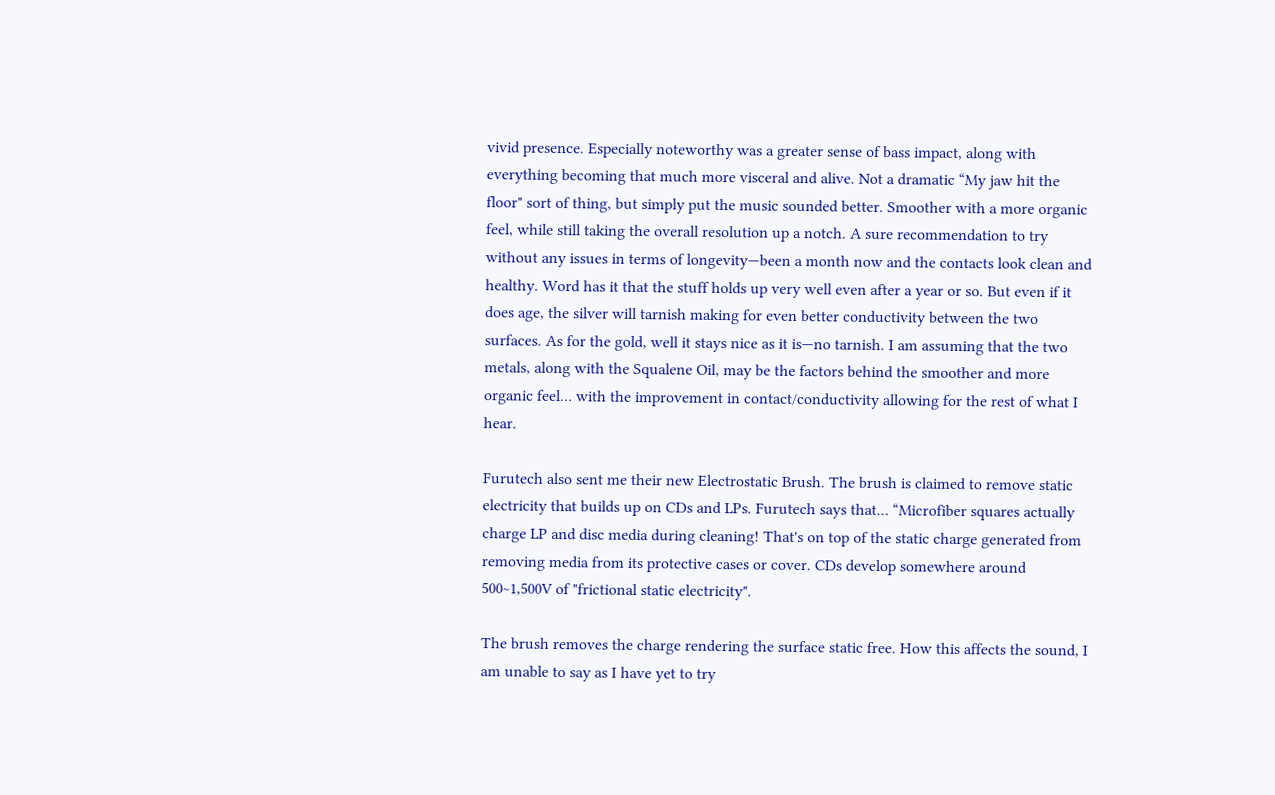vivid presence. Especially noteworthy was a greater sense of bass impact, along with everything becoming that much more visceral and alive. Not a dramatic “My jaw hit the floor" sort of thing, but simply put the music sounded better. Smoother with a more organic feel, while still taking the overall resolution up a notch. A sure recommendation to try without any issues in terms of longevity—been a month now and the contacts look clean and healthy. Word has it that the stuff holds up very well even after a year or so. But even if it does age, the silver will tarnish making for even better conductivity between the two surfaces. As for the gold, well it stays nice as it is—no tarnish. I am assuming that the two metals, along with the Squalene Oil, may be the factors behind the smoother and more organic feel… with the improvement in contact/conductivity allowing for the rest of what I hear.

Furutech also sent me their new Electrostatic Brush. The brush is claimed to remove static electricity that builds up on CDs and LPs. Furutech says that… “Microfiber squares actually charge LP and disc media during cleaning! That's on top of the static charge generated from removing media from its protective cases or cover. CDs develop somewhere around 500~1,500V of "frictional static electricity".

The brush removes the charge rendering the surface static free. How this affects the sound, I am unable to say as I have yet to try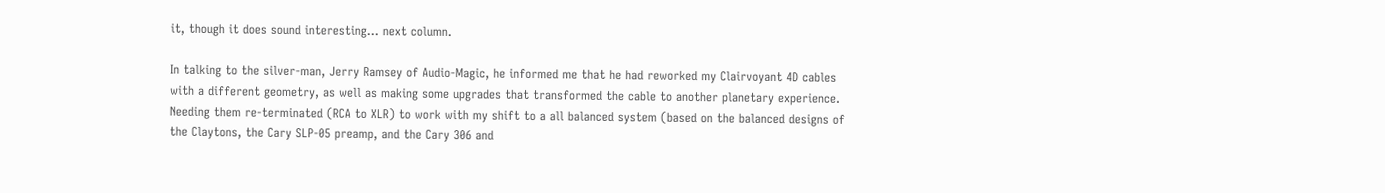it, though it does sound interesting… next column.

In talking to the silver-man, Jerry Ramsey of Audio-Magic, he informed me that he had reworked my Clairvoyant 4D cables with a different geometry, as well as making some upgrades that transformed the cable to another planetary experience. Needing them re-terminated (RCA to XLR) to work with my shift to a all balanced system (based on the balanced designs of the Claytons, the Cary SLP-05 preamp, and the Cary 306 and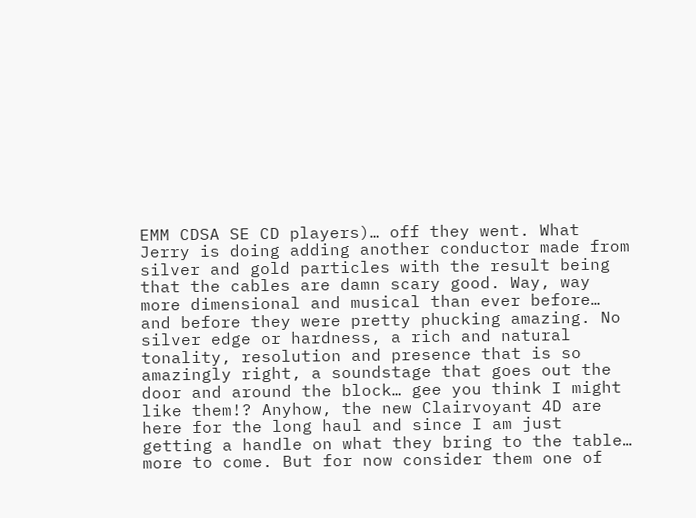EMM CDSA SE CD players)… off they went. What Jerry is doing adding another conductor made from silver and gold particles with the result being that the cables are damn scary good. Way, way more dimensional and musical than ever before… and before they were pretty phucking amazing. No silver edge or hardness, a rich and natural tonality, resolution and presence that is so amazingly right, a soundstage that goes out the door and around the block… gee you think I might like them!? Anyhow, the new Clairvoyant 4D are here for the long haul and since I am just getting a handle on what they bring to the table… more to come. But for now consider them one of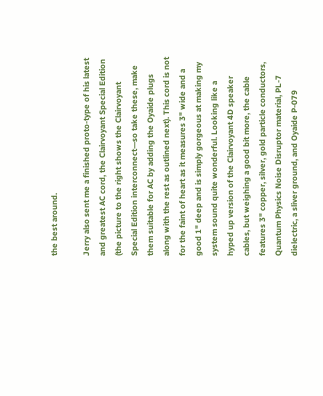the best around.

Jerry also sent me a finished proto-type of his latest and greatest AC cord, the Clairvoyant Special Edition (the picture to the right shows the Clairvoyant Special Edition interconnect—so take these, make them suitable for AC by adding the Oyaide plugs along with the rest as outlined next). This cord is not for the faint of heart as it measures 3" wide and a good 1" deep and is simply gorgeous at making my system sound quite wonderful. Looking like a hyped up version of the Clairvoyant 4D speaker cables, but weighing a good bit more, the cable features 3" copper, silver, gold particle conductors, Quantum Physics Noise Disruptor material, PL-7 dielectric, a sliver ground, and Oyaide P-079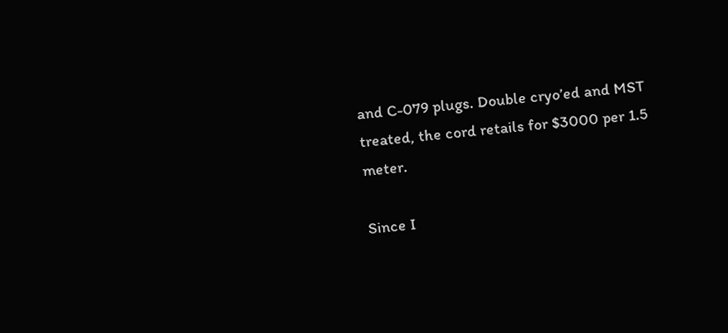and C-079 plugs. Double cryo’ed and MST treated, the cord retails for $3000 per 1.5 meter.

Since I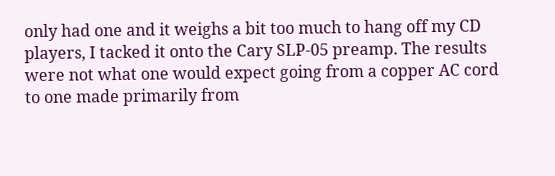only had one and it weighs a bit too much to hang off my CD players, I tacked it onto the Cary SLP-05 preamp. The results were not what one would expect going from a copper AC cord to one made primarily from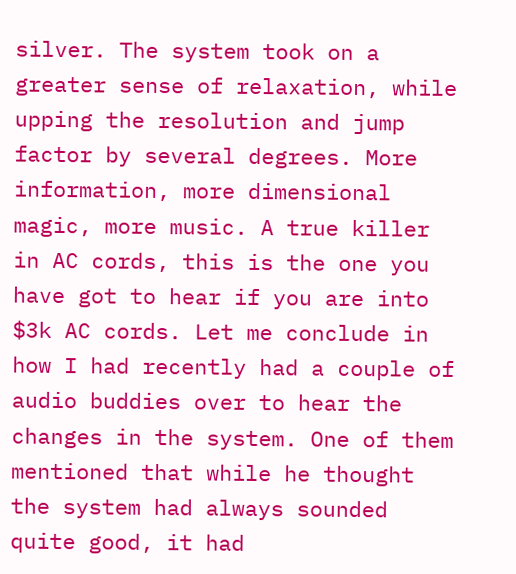silver. The system took on a greater sense of relaxation, while upping the resolution and jump factor by several degrees. More information, more dimensional magic, more music. A true killer in AC cords, this is the one you have got to hear if you are into $3k AC cords. Let me conclude in how I had recently had a couple of audio buddies over to hear the changes in the system. One of them mentioned that while he thought the system had always sounded quite good, it had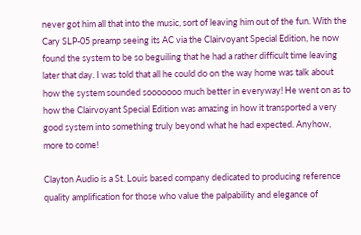never got him all that into the music, sort of leaving him out of the fun. With the Cary SLP-05 preamp seeing its AC via the Clairvoyant Special Edition, he now found the system to be so beguiling that he had a rather difficult time leaving later that day. I was told that all he could do on the way home was talk about how the system sounded sooooooo much better in everyway! He went on as to how the Clairvoyant Special Edition was amazing in how it transported a very good system into something truly beyond what he had expected. Anyhow, more to come!

Clayton Audio is a St. Louis based company dedicated to producing reference quality amplification for those who value the palpability and elegance of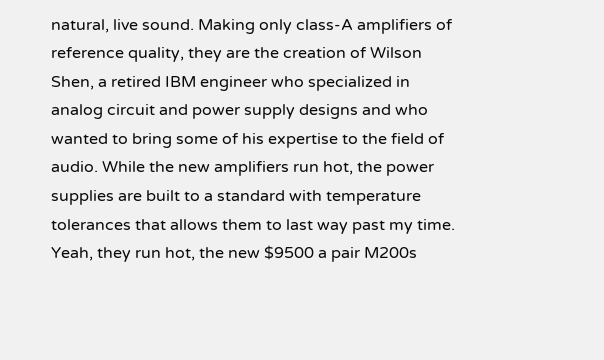natural, live sound. Making only class-A amplifiers of reference quality, they are the creation of Wilson Shen, a retired IBM engineer who specialized in analog circuit and power supply designs and who wanted to bring some of his expertise to the field of audio. While the new amplifiers run hot, the power supplies are built to a standard with temperature tolerances that allows them to last way past my time. Yeah, they run hot, the new $9500 a pair M200s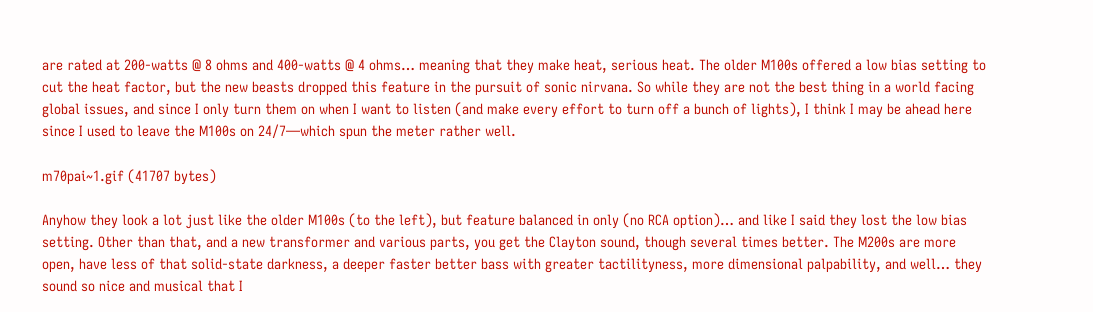are rated at 200-watts @ 8 ohms and 400-watts @ 4 ohms… meaning that they make heat, serious heat. The older M100s offered a low bias setting to cut the heat factor, but the new beasts dropped this feature in the pursuit of sonic nirvana. So while they are not the best thing in a world facing global issues, and since I only turn them on when I want to listen (and make every effort to turn off a bunch of lights), I think I may be ahead here since I used to leave the M100s on 24/7—which spun the meter rather well.

m70pai~1.gif (41707 bytes)

Anyhow they look a lot just like the older M100s (to the left), but feature balanced in only (no RCA option)… and like I said they lost the low bias setting. Other than that, and a new transformer and various parts, you get the Clayton sound, though several times better. The M200s are more open, have less of that solid-state darkness, a deeper faster better bass with greater tactilityness, more dimensional palpability, and well… they sound so nice and musical that I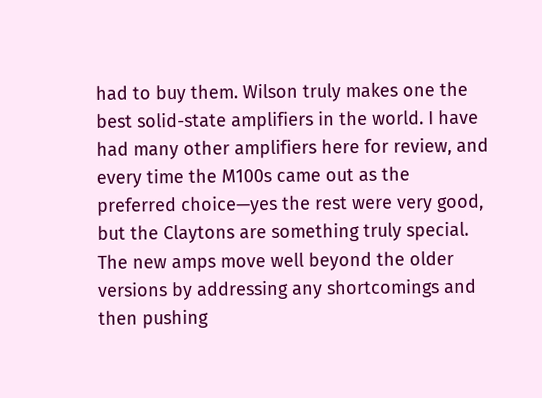had to buy them. Wilson truly makes one the best solid-state amplifiers in the world. I have had many other amplifiers here for review, and every time the M100s came out as the preferred choice—yes the rest were very good, but the Claytons are something truly special. The new amps move well beyond the older versions by addressing any shortcomings and then pushing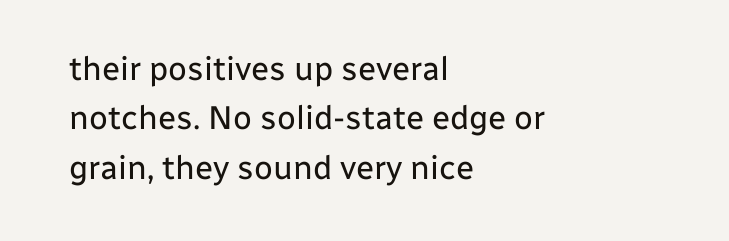their positives up several notches. No solid-state edge or grain, they sound very nice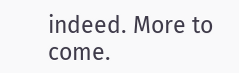indeed. More to come.